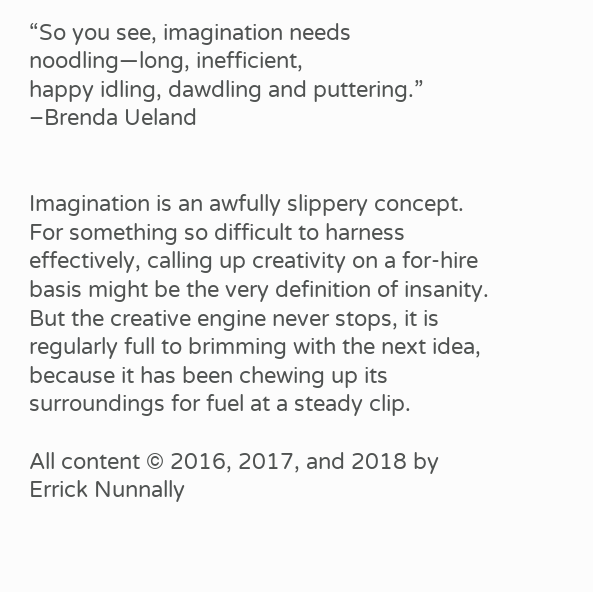“So you see, imagination needs noodling—long, inefficient,
happy idling, dawdling and puttering.” –Brenda Ueland


Imagination is an awfully slippery concept. For something so difficult to harness effectively, calling up creativity on a for-hire basis might be the very definition of insanity. But the creative engine never stops, it is regularly full to brimming with the next idea, because it has been chewing up its surroundings for fuel at a steady clip.

All content © 2016, 2017, and 2018 by Errick Nunnally